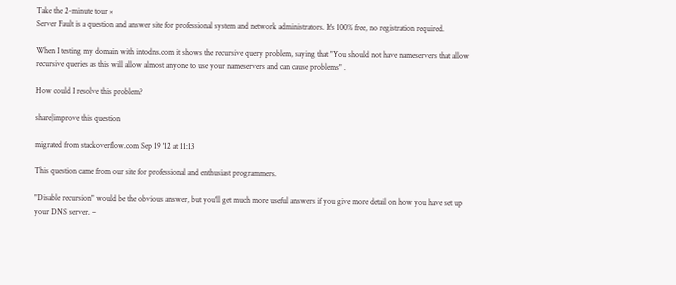Take the 2-minute tour ×
Server Fault is a question and answer site for professional system and network administrators. It's 100% free, no registration required.

When I testing my domain with intodns.com it shows the recursive query problem, saying that "You should not have nameservers that allow recursive queries as this will allow almost anyone to use your nameservers and can cause problems" .

How could I resolve this problem?

share|improve this question

migrated from stackoverflow.com Sep 19 '12 at 11:13

This question came from our site for professional and enthusiast programmers.

"Disable recursion" would be the obvious answer, but you'll get much more useful answers if you give more detail on how you have set up your DNS server. –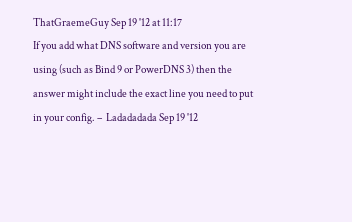ThatGraemeGuy Sep 19 '12 at 11:17
If you add what DNS software and version you are using (such as Bind 9 or PowerDNS 3) then the answer might include the exact line you need to put in your config. –  Ladadadada Sep 19 '12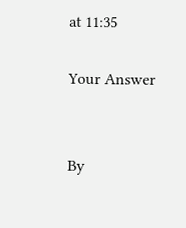at 11:35

Your Answer


By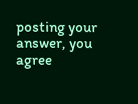posting your answer, you agree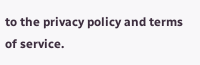to the privacy policy and terms of service.